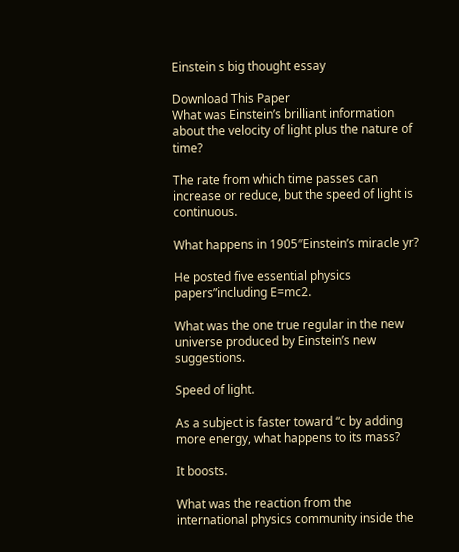Einstein s big thought essay

Download This Paper
What was Einstein’s brilliant information about the velocity of light plus the nature of time?

The rate from which time passes can increase or reduce, but the speed of light is continuous.

What happens in 1905″Einstein’s miracle yr?

He posted five essential physics papers”including E=mc2.

What was the one true regular in the new universe produced by Einstein’s new suggestions.

Speed of light.

As a subject is faster toward “c by adding more energy, what happens to its mass?

It boosts.

What was the reaction from the international physics community inside the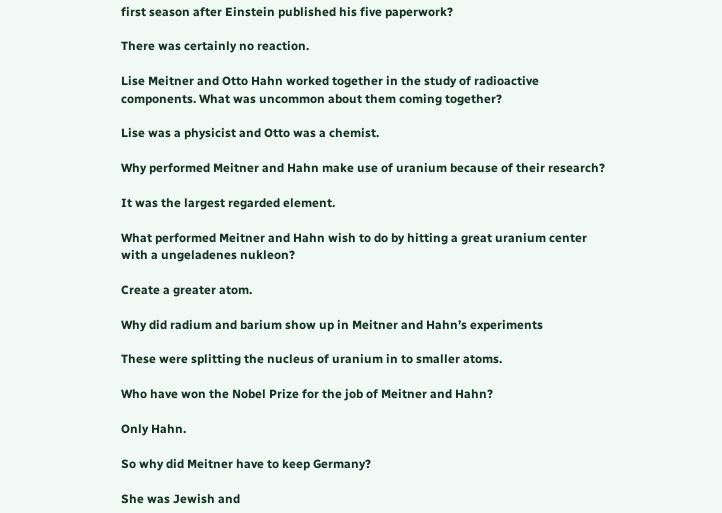first season after Einstein published his five paperwork?

There was certainly no reaction.

Lise Meitner and Otto Hahn worked together in the study of radioactive components. What was uncommon about them coming together?

Lise was a physicist and Otto was a chemist.

Why performed Meitner and Hahn make use of uranium because of their research?

It was the largest regarded element.

What performed Meitner and Hahn wish to do by hitting a great uranium center with a ungeladenes nukleon?

Create a greater atom.

Why did radium and barium show up in Meitner and Hahn’s experiments

These were splitting the nucleus of uranium in to smaller atoms.

Who have won the Nobel Prize for the job of Meitner and Hahn?

Only Hahn.

So why did Meitner have to keep Germany?

She was Jewish and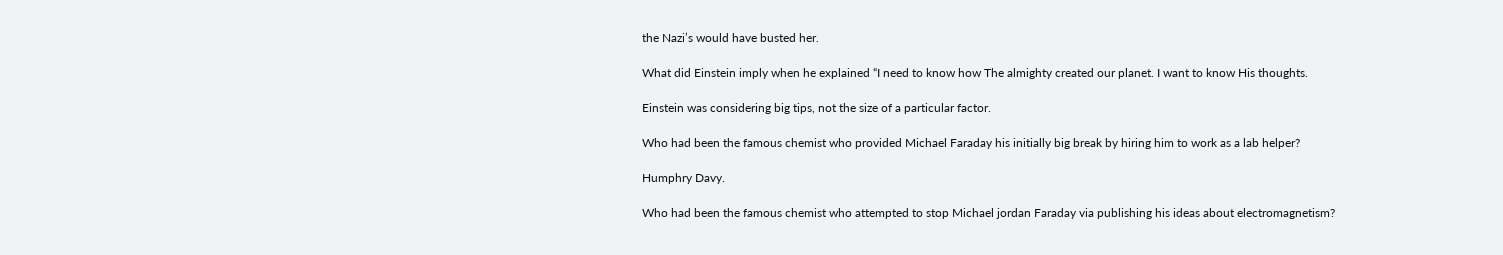the Nazi’s would have busted her.

What did Einstein imply when he explained “I need to know how The almighty created our planet. I want to know His thoughts.

Einstein was considering big tips, not the size of a particular factor.

Who had been the famous chemist who provided Michael Faraday his initially big break by hiring him to work as a lab helper?

Humphry Davy.

Who had been the famous chemist who attempted to stop Michael jordan Faraday via publishing his ideas about electromagnetism?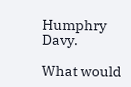Humphry Davy.

What would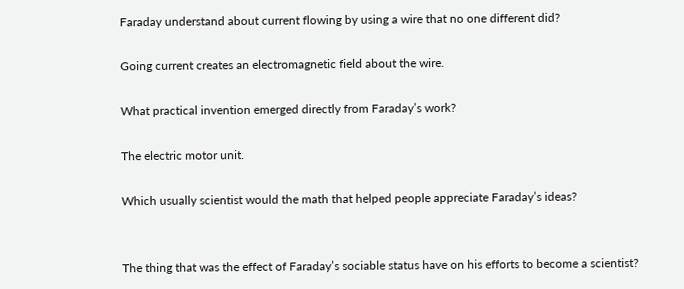Faraday understand about current flowing by using a wire that no one different did?

Going current creates an electromagnetic field about the wire.

What practical invention emerged directly from Faraday’s work?

The electric motor unit.

Which usually scientist would the math that helped people appreciate Faraday’s ideas?


The thing that was the effect of Faraday’s sociable status have on his efforts to become a scientist?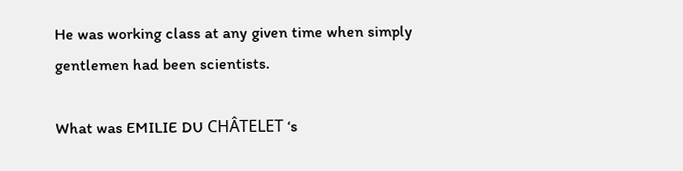He was working class at any given time when simply gentlemen had been scientists.

What was EMILIE DU CHÂTELET ‘s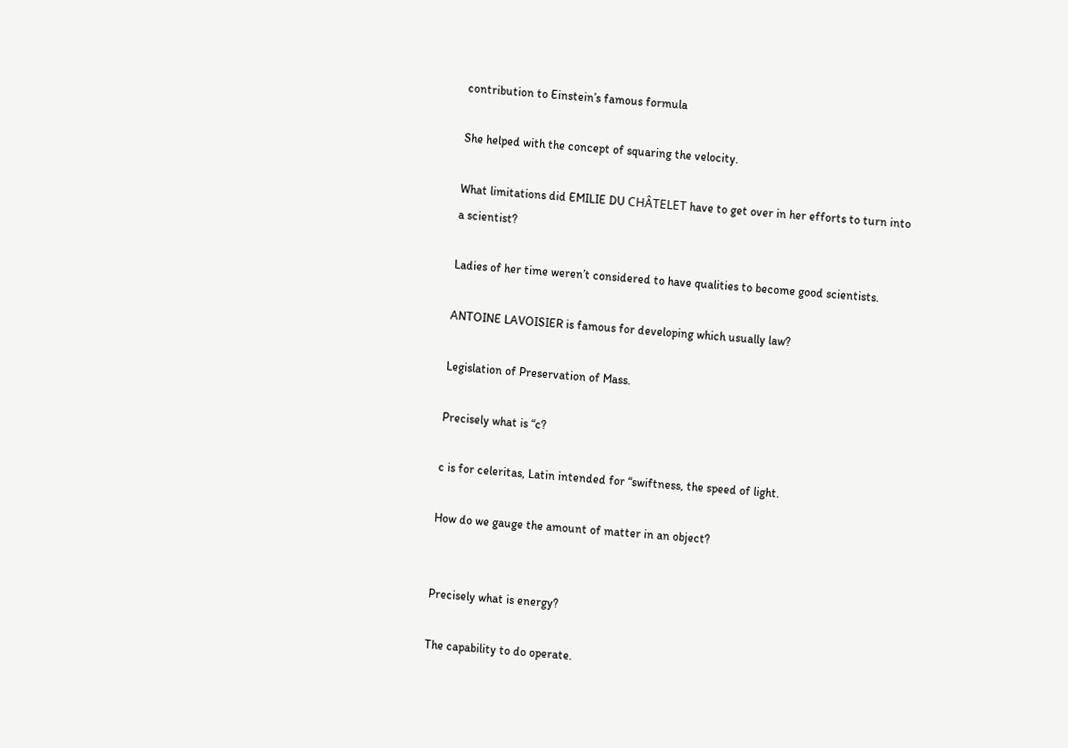contribution to Einstein’s famous formula

She helped with the concept of squaring the velocity.

What limitations did EMILIE DU CHÂTELET have to get over in her efforts to turn into a scientist?

Ladies of her time weren’t considered to have qualities to become good scientists.

ANTOINE LAVOISIER is famous for developing which usually law?

Legislation of Preservation of Mass.

Precisely what is “c?

c is for celeritas, Latin intended for “swiftness, the speed of light.

How do we gauge the amount of matter in an object?


Precisely what is energy?

The capability to do operate.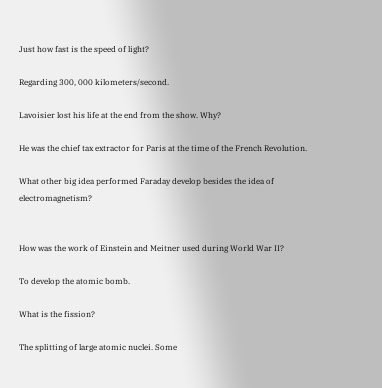Just how fast is the speed of light?

Regarding 300, 000 kilometers/second.

Lavoisier lost his life at the end from the show. Why?

He was the chief tax extractor for Paris at the time of the French Revolution.

What other big idea performed Faraday develop besides the idea of electromagnetism?


How was the work of Einstein and Meitner used during World War II?

To develop the atomic bomb.

What is the fission?

The splitting of large atomic nuclei. Some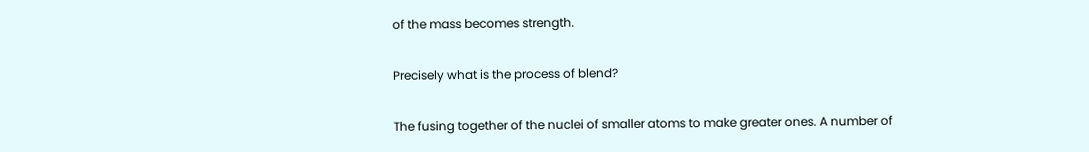of the mass becomes strength.

Precisely what is the process of blend?

The fusing together of the nuclei of smaller atoms to make greater ones. A number of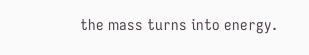the mass turns into energy.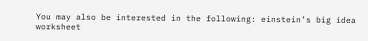You may also be interested in the following: einstein’s big idea worksheet